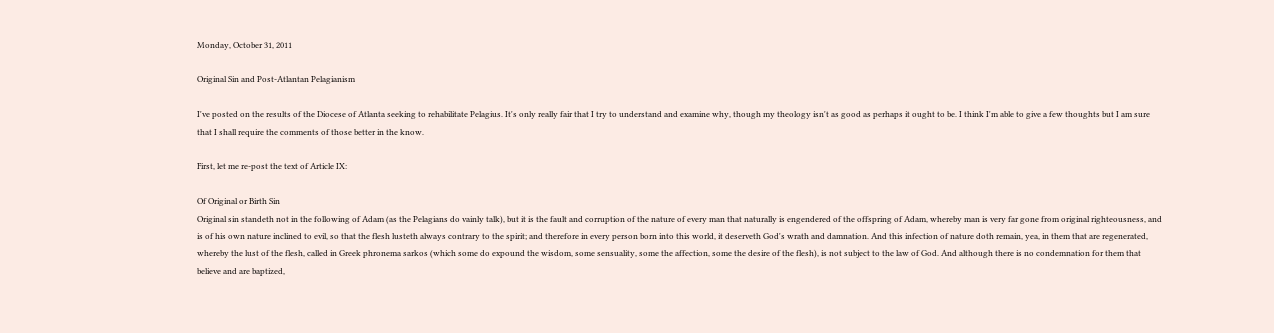Monday, October 31, 2011

Original Sin and Post-Atlantan Pelagianism

I've posted on the results of the Diocese of Atlanta seeking to rehabilitate Pelagius. It's only really fair that I try to understand and examine why, though my theology isn't as good as perhaps it ought to be. I think I'm able to give a few thoughts but I am sure that I shall require the comments of those better in the know.

First, let me re-post the text of Article IX:

Of Original or Birth Sin
Original sin standeth not in the following of Adam (as the Pelagians do vainly talk), but it is the fault and corruption of the nature of every man that naturally is engendered of the offspring of Adam, whereby man is very far gone from original righteousness, and is of his own nature inclined to evil, so that the flesh lusteth always contrary to the spirit; and therefore in every person born into this world, it deserveth God's wrath and damnation. And this infection of nature doth remain, yea, in them that are regenerated, whereby the lust of the flesh, called in Greek phronema sarkos (which some do expound the wisdom, some sensuality, some the affection, some the desire of the flesh), is not subject to the law of God. And although there is no condemnation for them that believe and are baptized,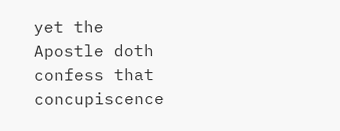yet the Apostle doth confess that concupiscence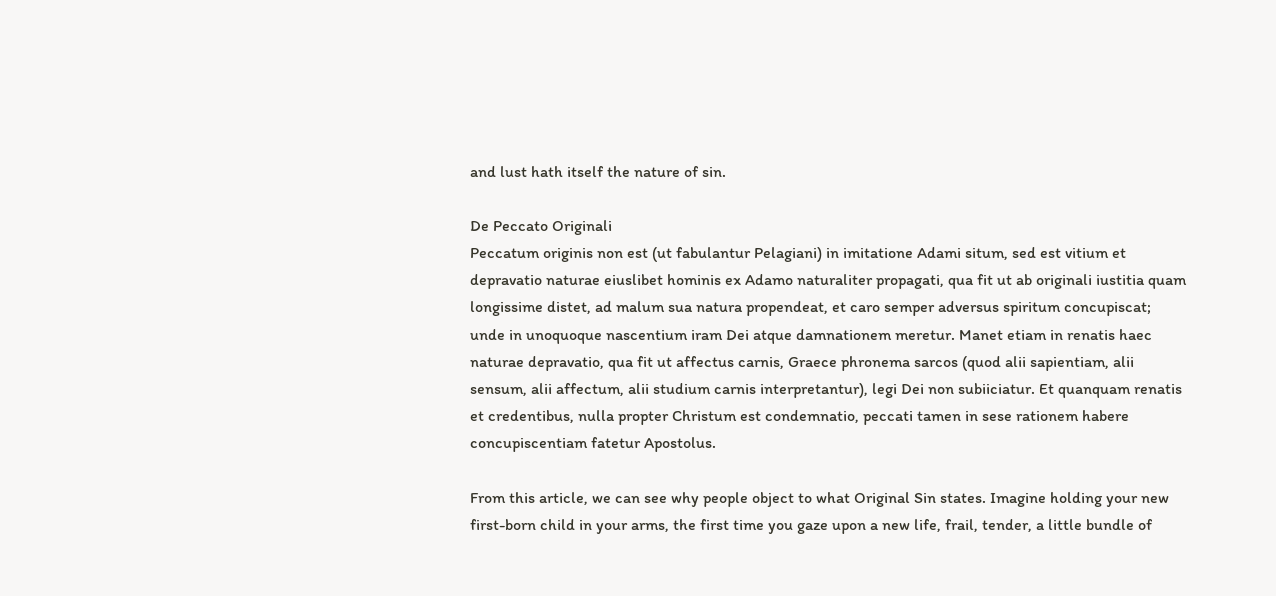and lust hath itself the nature of sin.

De Peccato Originali
Peccatum originis non est (ut fabulantur Pelagiani) in imitatione Adami situm, sed est vitium et depravatio naturae eiuslibet hominis ex Adamo naturaliter propagati, qua fit ut ab originali iustitia quam longissime distet, ad malum sua natura propendeat, et caro semper adversus spiritum concupiscat; unde in unoquoque nascentium iram Dei atque damnationem meretur. Manet etiam in renatis haec naturae depravatio, qua fit ut affectus carnis, Graece phronema sarcos (quod alii sapientiam, alii sensum, alii affectum, alii studium carnis interpretantur), legi Dei non subiiciatur. Et quanquam renatis et credentibus, nulla propter Christum est condemnatio, peccati tamen in sese rationem habere concupiscentiam fatetur Apostolus.

From this article, we can see why people object to what Original Sin states. Imagine holding your new first-born child in your arms, the first time you gaze upon a new life, frail, tender, a little bundle of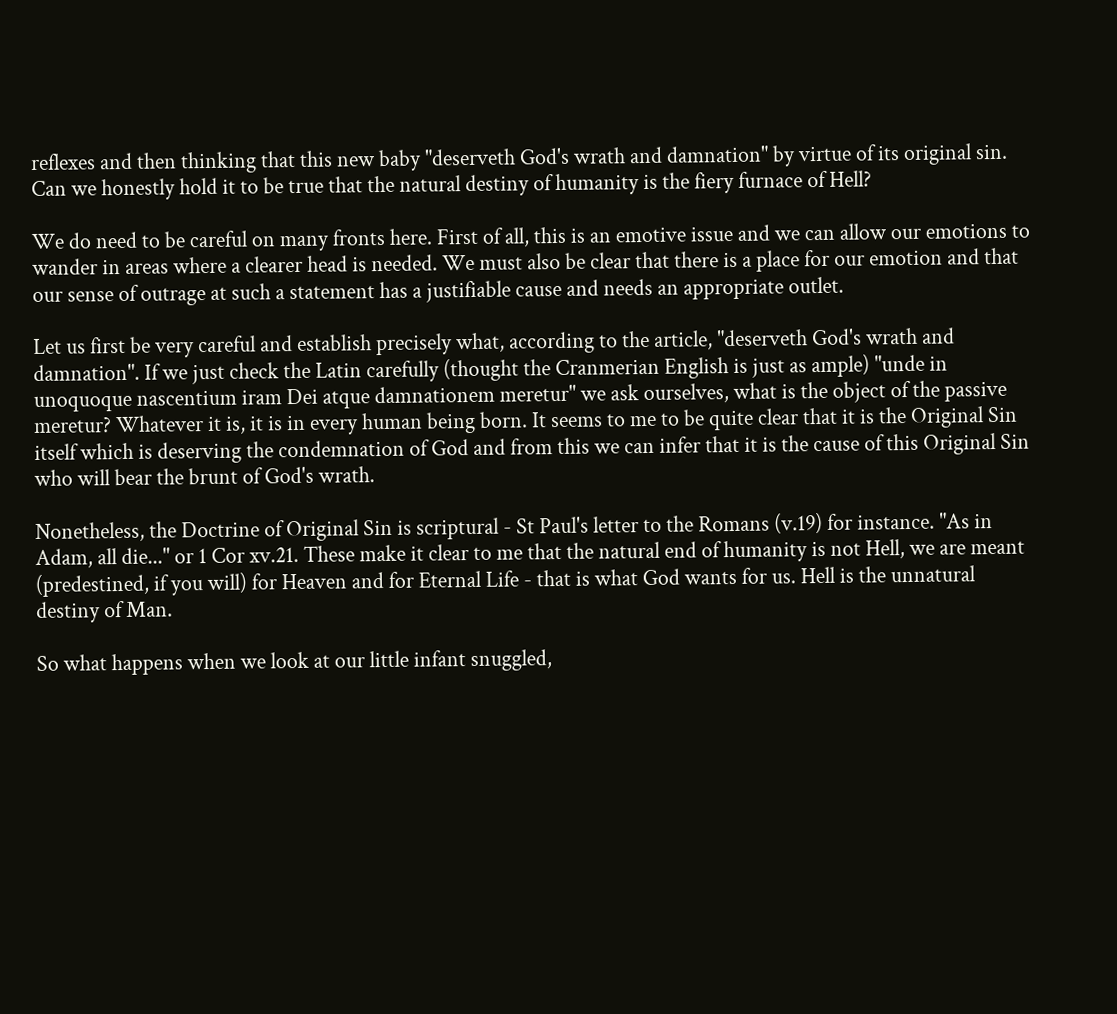reflexes and then thinking that this new baby "deserveth God's wrath and damnation" by virtue of its original sin. Can we honestly hold it to be true that the natural destiny of humanity is the fiery furnace of Hell?

We do need to be careful on many fronts here. First of all, this is an emotive issue and we can allow our emotions to wander in areas where a clearer head is needed. We must also be clear that there is a place for our emotion and that our sense of outrage at such a statement has a justifiable cause and needs an appropriate outlet.

Let us first be very careful and establish precisely what, according to the article, "deserveth God's wrath and damnation". If we just check the Latin carefully (thought the Cranmerian English is just as ample) "unde in unoquoque nascentium iram Dei atque damnationem meretur" we ask ourselves, what is the object of the passive meretur? Whatever it is, it is in every human being born. It seems to me to be quite clear that it is the Original Sin itself which is deserving the condemnation of God and from this we can infer that it is the cause of this Original Sin who will bear the brunt of God's wrath.

Nonetheless, the Doctrine of Original Sin is scriptural - St Paul's letter to the Romans (v.19) for instance. "As in Adam, all die..." or 1 Cor xv.21. These make it clear to me that the natural end of humanity is not Hell, we are meant (predestined, if you will) for Heaven and for Eternal Life - that is what God wants for us. Hell is the unnatural destiny of Man.

So what happens when we look at our little infant snuggled,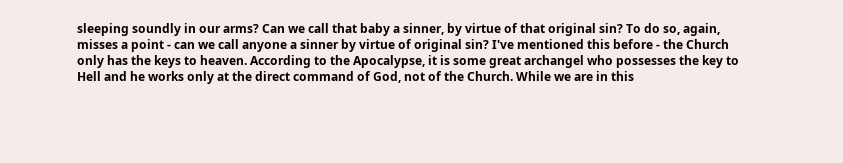sleeping soundly in our arms? Can we call that baby a sinner, by virtue of that original sin? To do so, again, misses a point - can we call anyone a sinner by virtue of original sin? I've mentioned this before - the Church only has the keys to heaven. According to the Apocalypse, it is some great archangel who possesses the key to Hell and he works only at the direct command of God, not of the Church. While we are in this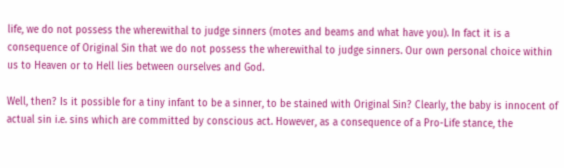life, we do not possess the wherewithal to judge sinners (motes and beams and what have you). In fact it is a consequence of Original Sin that we do not possess the wherewithal to judge sinners. Our own personal choice within us to Heaven or to Hell lies between ourselves and God.

Well, then? Is it possible for a tiny infant to be a sinner, to be stained with Original Sin? Clearly, the baby is innocent of actual sin i.e. sins which are committed by conscious act. However, as a consequence of a Pro-Life stance, the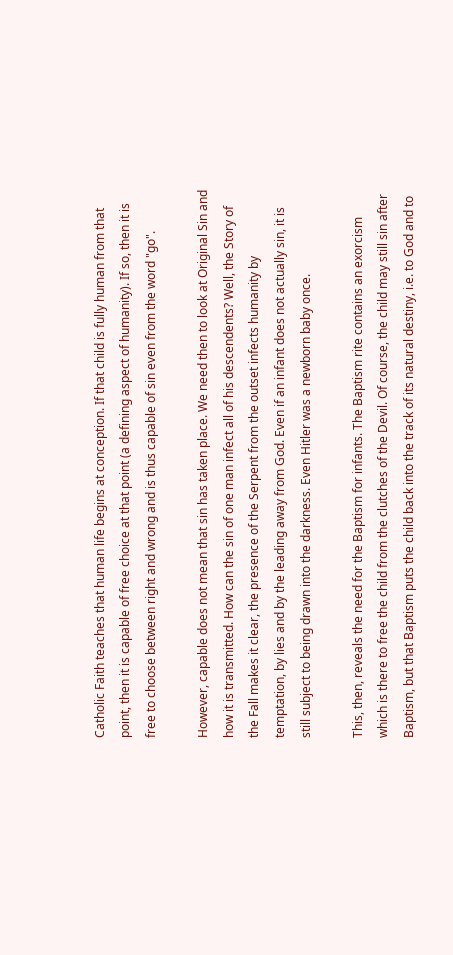Catholic Faith teaches that human life begins at conception. If that child is fully human from that point, then it is capable of free choice at that point (a defining aspect of humanity). If so, then it is free to choose between right and wrong and is thus capable of sin even from the word "go".

However, capable does not mean that sin has taken place. We need then to look at Original Sin and how it is transmitted. How can the sin of one man infect all of his descendents? Well, the Story of the Fall makes it clear, the presence of the Serpent from the outset infects humanity by temptation, by lies and by the leading away from God. Even if an infant does not actually sin, it is still subject to being drawn into the darkness. Even Hitler was a newborn baby once.

This, then, reveals the need for the Baptism for infants. The Baptism rite contains an exorcism which is there to free the child from the clutches of the Devil. Of course, the child may still sin after Baptism, but that Baptism puts the child back into the track of its natural destiny, i.e. to God and to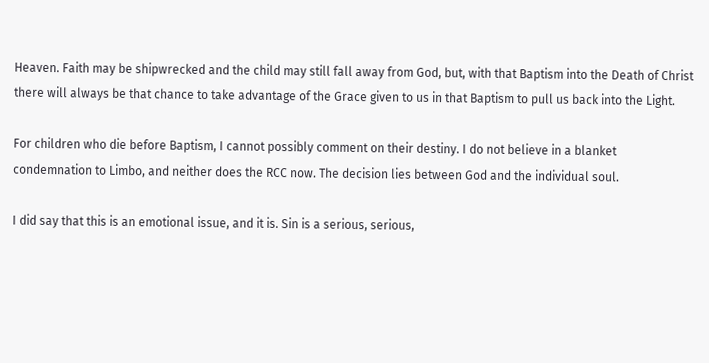Heaven. Faith may be shipwrecked and the child may still fall away from God, but, with that Baptism into the Death of Christ there will always be that chance to take advantage of the Grace given to us in that Baptism to pull us back into the Light.

For children who die before Baptism, I cannot possibly comment on their destiny. I do not believe in a blanket condemnation to Limbo, and neither does the RCC now. The decision lies between God and the individual soul.

I did say that this is an emotional issue, and it is. Sin is a serious, serious,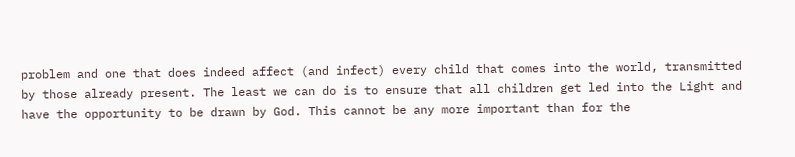problem and one that does indeed affect (and infect) every child that comes into the world, transmitted by those already present. The least we can do is to ensure that all children get led into the Light and have the opportunity to be drawn by God. This cannot be any more important than for the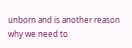unborn and is another reason why we need to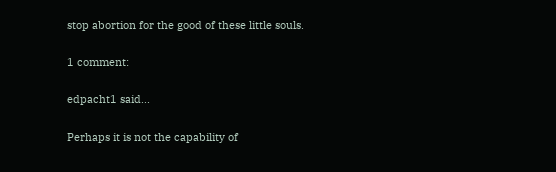stop abortion for the good of these little souls.

1 comment:

edpacht1 said...

Perhaps it is not the capability of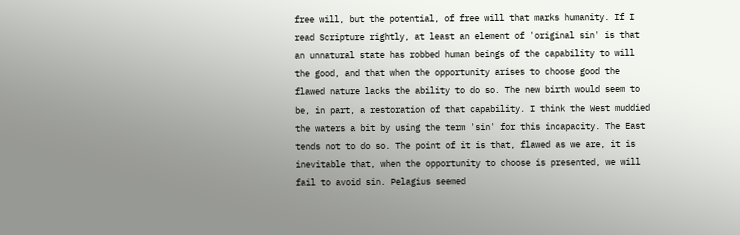free will, but the potential, of free will that marks humanity. If I read Scripture rightly, at least an element of 'original sin' is that an unnatural state has robbed human beings of the capability to will the good, and that when the opportunity arises to choose good the flawed nature lacks the ability to do so. The new birth would seem to be, in part, a restoration of that capability. I think the West muddied the waters a bit by using the term 'sin' for this incapacity. The East tends not to do so. The point of it is that, flawed as we are, it is inevitable that, when the opportunity to choose is presented, we will fail to avoid sin. Pelagius seemed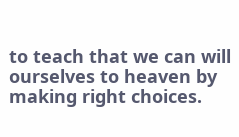to teach that we can will ourselves to heaven by making right choices.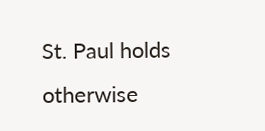St. Paul holds otherwise